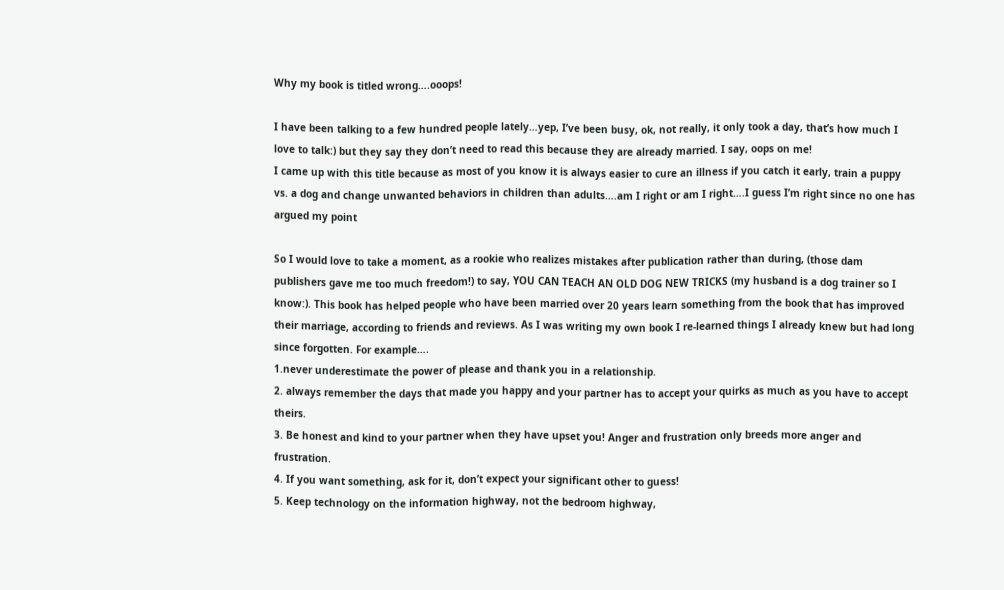Why my book is titled wrong….ooops!

I have been talking to a few hundred people lately…yep, I’ve been busy, ok, not really, it only took a day, that’s how much I love to talk:) but they say they don’t need to read this because they are already married. I say, oops on me!
I came up with this title because as most of you know it is always easier to cure an illness if you catch it early, train a puppy vs. a dog and change unwanted behaviors in children than adults….am I right or am I right….I guess I’m right since no one has argued my point

So I would love to take a moment, as a rookie who realizes mistakes after publication rather than during, (those dam publishers gave me too much freedom!) to say, YOU CAN TEACH AN OLD DOG NEW TRICKS (my husband is a dog trainer so I know:). This book has helped people who have been married over 20 years learn something from the book that has improved their marriage, according to friends and reviews. As I was writing my own book I re-learned things I already knew but had long since forgotten. For example….
1.never underestimate the power of please and thank you in a relationship.
2. always remember the days that made you happy and your partner has to accept your quirks as much as you have to accept theirs.
3. Be honest and kind to your partner when they have upset you! Anger and frustration only breeds more anger and frustration.
4. If you want something, ask for it, don’t expect your significant other to guess!
5. Keep technology on the information highway, not the bedroom highway,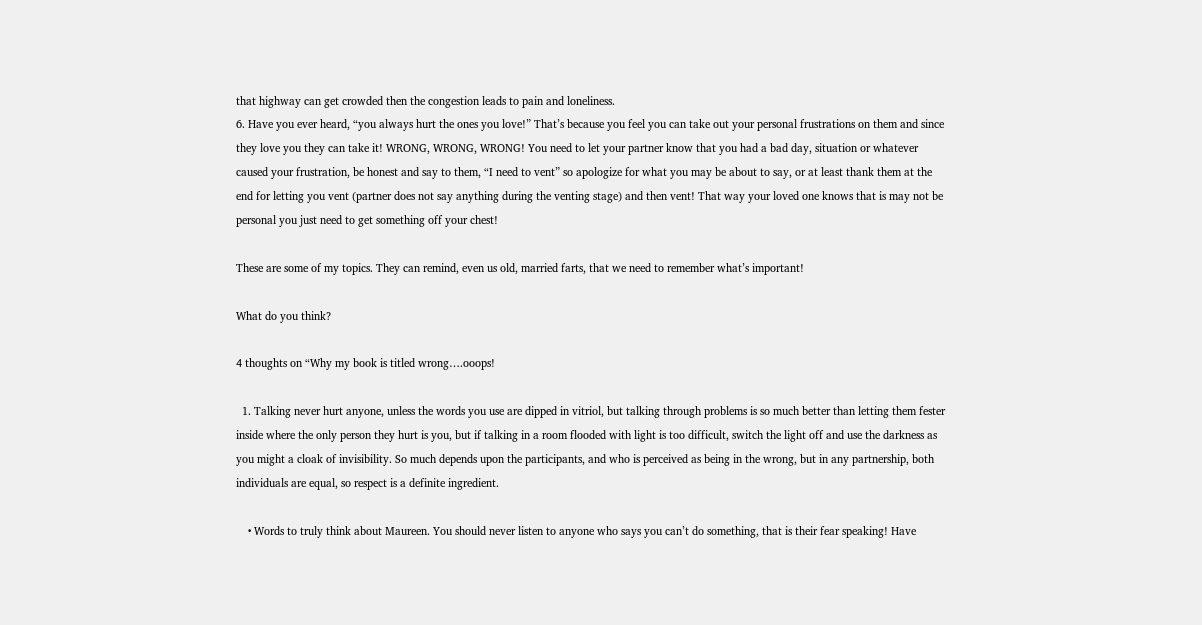that highway can get crowded then the congestion leads to pain and loneliness.
6. Have you ever heard, “you always hurt the ones you love!” That’s because you feel you can take out your personal frustrations on them and since they love you they can take it! WRONG, WRONG, WRONG! You need to let your partner know that you had a bad day, situation or whatever caused your frustration, be honest and say to them, “I need to vent” so apologize for what you may be about to say, or at least thank them at the end for letting you vent (partner does not say anything during the venting stage) and then vent! That way your loved one knows that is may not be personal you just need to get something off your chest!

These are some of my topics. They can remind, even us old, married farts, that we need to remember what’s important!

What do you think?

4 thoughts on “Why my book is titled wrong….ooops!

  1. Talking never hurt anyone, unless the words you use are dipped in vitriol, but talking through problems is so much better than letting them fester inside where the only person they hurt is you, but if talking in a room flooded with light is too difficult, switch the light off and use the darkness as you might a cloak of invisibility. So much depends upon the participants, and who is perceived as being in the wrong, but in any partnership, both individuals are equal, so respect is a definite ingredient.

    • Words to truly think about Maureen. You should never listen to anyone who says you can’t do something, that is their fear speaking! Have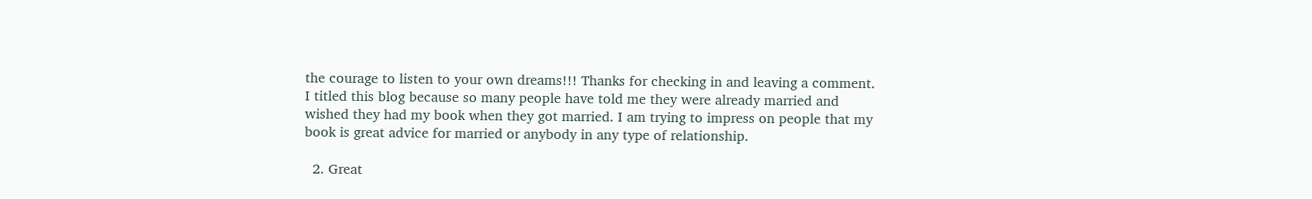the courage to listen to your own dreams!!! Thanks for checking in and leaving a comment. I titled this blog because so many people have told me they were already married and wished they had my book when they got married. I am trying to impress on people that my book is great advice for married or anybody in any type of relationship.

  2. Great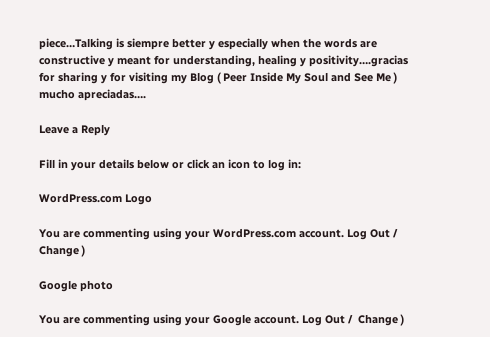piece…Talking is siempre better y especially when the words are constructive y meant for understanding, healing y positivity….gracias for sharing y for visiting my Blog ( Peer Inside My Soul and See Me ) mucho apreciadas….

Leave a Reply

Fill in your details below or click an icon to log in:

WordPress.com Logo

You are commenting using your WordPress.com account. Log Out /  Change )

Google photo

You are commenting using your Google account. Log Out /  Change )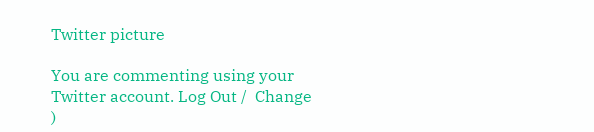Twitter picture

You are commenting using your Twitter account. Log Out /  Change )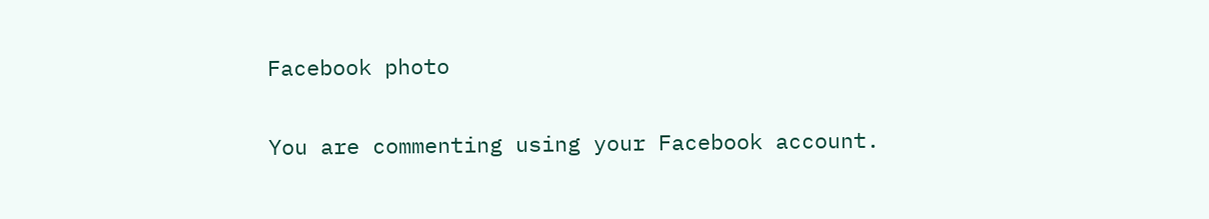Facebook photo

You are commenting using your Facebook account.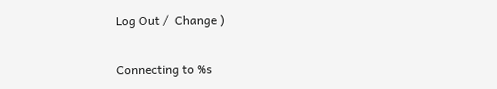Log Out /  Change )

Connecting to %s